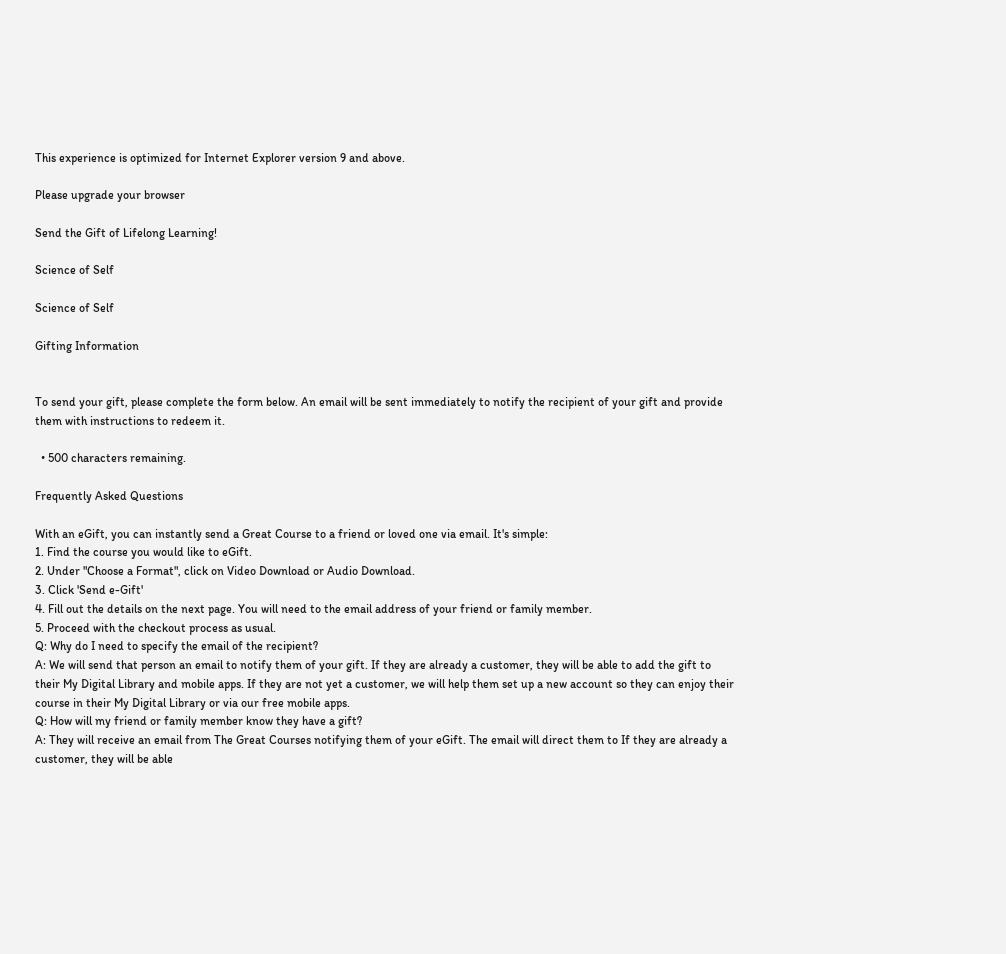This experience is optimized for Internet Explorer version 9 and above.

Please upgrade your browser

Send the Gift of Lifelong Learning!

Science of Self

Science of Self

Gifting Information


To send your gift, please complete the form below. An email will be sent immediately to notify the recipient of your gift and provide them with instructions to redeem it.

  • 500 characters remaining.

Frequently Asked Questions

With an eGift, you can instantly send a Great Course to a friend or loved one via email. It's simple:
1. Find the course you would like to eGift.
2. Under "Choose a Format", click on Video Download or Audio Download.
3. Click 'Send e-Gift'
4. Fill out the details on the next page. You will need to the email address of your friend or family member.
5. Proceed with the checkout process as usual.
Q: Why do I need to specify the email of the recipient?
A: We will send that person an email to notify them of your gift. If they are already a customer, they will be able to add the gift to their My Digital Library and mobile apps. If they are not yet a customer, we will help them set up a new account so they can enjoy their course in their My Digital Library or via our free mobile apps.
Q: How will my friend or family member know they have a gift?
A: They will receive an email from The Great Courses notifying them of your eGift. The email will direct them to If they are already a customer, they will be able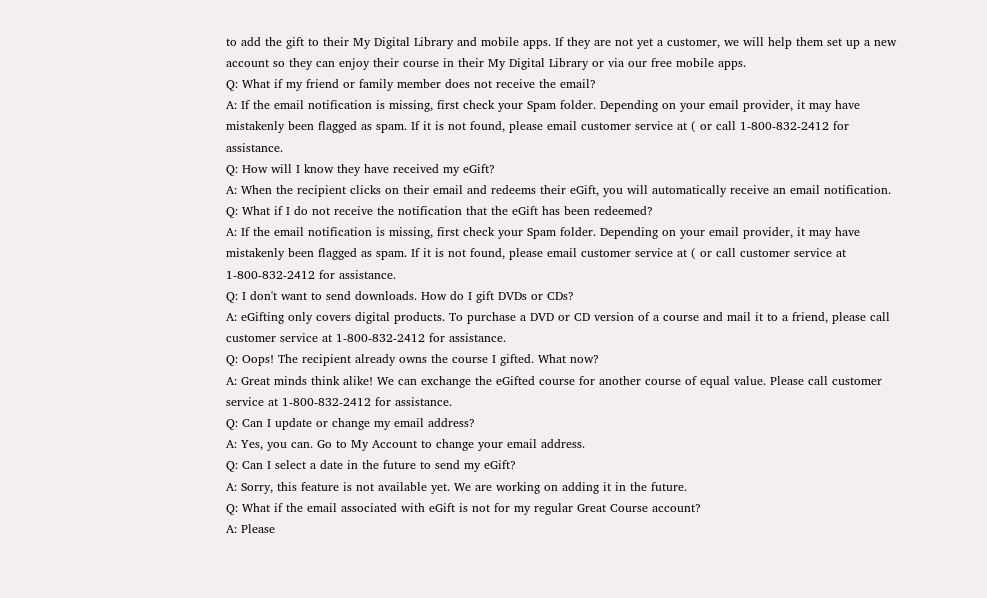to add the gift to their My Digital Library and mobile apps. If they are not yet a customer, we will help them set up a new account so they can enjoy their course in their My Digital Library or via our free mobile apps.
Q: What if my friend or family member does not receive the email?
A: If the email notification is missing, first check your Spam folder. Depending on your email provider, it may have mistakenly been flagged as spam. If it is not found, please email customer service at ( or call 1-800-832-2412 for assistance.
Q: How will I know they have received my eGift?
A: When the recipient clicks on their email and redeems their eGift, you will automatically receive an email notification.
Q: What if I do not receive the notification that the eGift has been redeemed?
A: If the email notification is missing, first check your Spam folder. Depending on your email provider, it may have mistakenly been flagged as spam. If it is not found, please email customer service at ( or call customer service at 1-800-832-2412 for assistance.
Q: I don't want to send downloads. How do I gift DVDs or CDs?
A: eGifting only covers digital products. To purchase a DVD or CD version of a course and mail it to a friend, please call customer service at 1-800-832-2412 for assistance.
Q: Oops! The recipient already owns the course I gifted. What now?
A: Great minds think alike! We can exchange the eGifted course for another course of equal value. Please call customer service at 1-800-832-2412 for assistance.
Q: Can I update or change my email address?
A: Yes, you can. Go to My Account to change your email address.
Q: Can I select a date in the future to send my eGift?
A: Sorry, this feature is not available yet. We are working on adding it in the future.
Q: What if the email associated with eGift is not for my regular Great Course account?
A: Please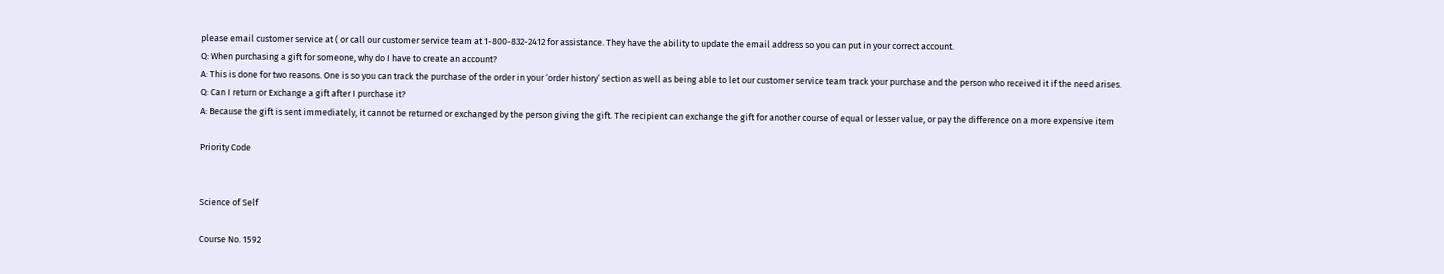please email customer service at ( or call our customer service team at 1-800-832-2412 for assistance. They have the ability to update the email address so you can put in your correct account.
Q: When purchasing a gift for someone, why do I have to create an account?
A: This is done for two reasons. One is so you can track the purchase of the order in your ‘order history’ section as well as being able to let our customer service team track your purchase and the person who received it if the need arises.
Q: Can I return or Exchange a gift after I purchase it?
A: Because the gift is sent immediately, it cannot be returned or exchanged by the person giving the gift. The recipient can exchange the gift for another course of equal or lesser value, or pay the difference on a more expensive item

Priority Code


Science of Self

Course No. 1592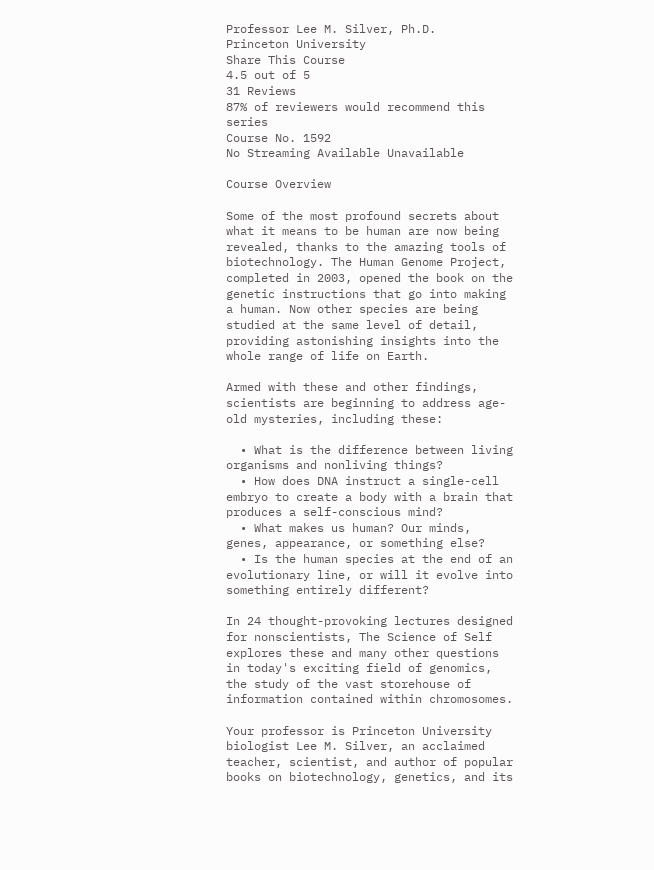Professor Lee M. Silver, Ph.D.
Princeton University
Share This Course
4.5 out of 5
31 Reviews
87% of reviewers would recommend this series
Course No. 1592
No Streaming Available Unavailable

Course Overview

Some of the most profound secrets about what it means to be human are now being revealed, thanks to the amazing tools of biotechnology. The Human Genome Project, completed in 2003, opened the book on the genetic instructions that go into making a human. Now other species are being studied at the same level of detail, providing astonishing insights into the whole range of life on Earth.

Armed with these and other findings, scientists are beginning to address age-old mysteries, including these:

  • What is the difference between living organisms and nonliving things?
  • How does DNA instruct a single-cell embryo to create a body with a brain that produces a self-conscious mind?
  • What makes us human? Our minds, genes, appearance, or something else?
  • Is the human species at the end of an evolutionary line, or will it evolve into something entirely different?

In 24 thought-provoking lectures designed for nonscientists, The Science of Self explores these and many other questions in today's exciting field of genomics, the study of the vast storehouse of information contained within chromosomes.

Your professor is Princeton University biologist Lee M. Silver, an acclaimed teacher, scientist, and author of popular books on biotechnology, genetics, and its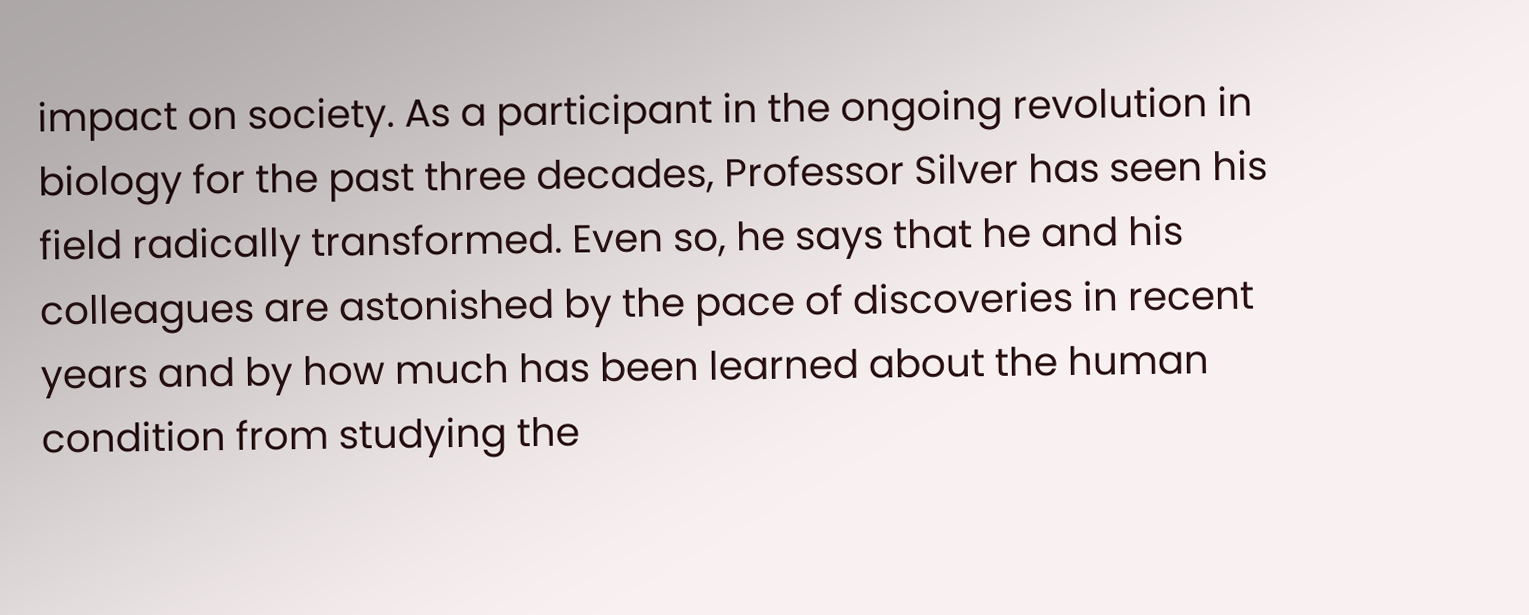impact on society. As a participant in the ongoing revolution in biology for the past three decades, Professor Silver has seen his field radically transformed. Even so, he says that he and his colleagues are astonished by the pace of discoveries in recent years and by how much has been learned about the human condition from studying the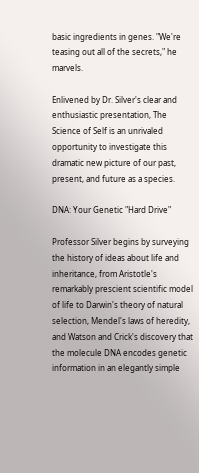basic ingredients in genes. "We're teasing out all of the secrets," he marvels.

Enlivened by Dr. Silver's clear and enthusiastic presentation, The Science of Self is an unrivaled opportunity to investigate this dramatic new picture of our past, present, and future as a species.

DNA: Your Genetic "Hard Drive"

Professor Silver begins by surveying the history of ideas about life and inheritance, from Aristotle's remarkably prescient scientific model of life to Darwin's theory of natural selection, Mendel's laws of heredity, and Watson and Crick's discovery that the molecule DNA encodes genetic information in an elegantly simple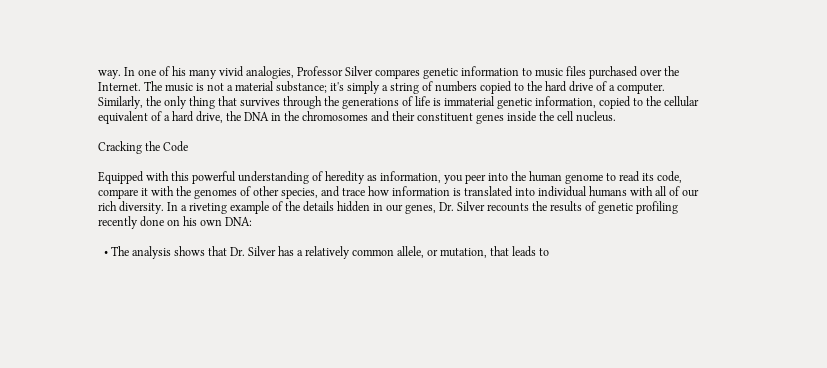way. In one of his many vivid analogies, Professor Silver compares genetic information to music files purchased over the Internet. The music is not a material substance; it's simply a string of numbers copied to the hard drive of a computer. Similarly, the only thing that survives through the generations of life is immaterial genetic information, copied to the cellular equivalent of a hard drive, the DNA in the chromosomes and their constituent genes inside the cell nucleus.

Cracking the Code

Equipped with this powerful understanding of heredity as information, you peer into the human genome to read its code, compare it with the genomes of other species, and trace how information is translated into individual humans with all of our rich diversity. In a riveting example of the details hidden in our genes, Dr. Silver recounts the results of genetic profiling recently done on his own DNA:

  • The analysis shows that Dr. Silver has a relatively common allele, or mutation, that leads to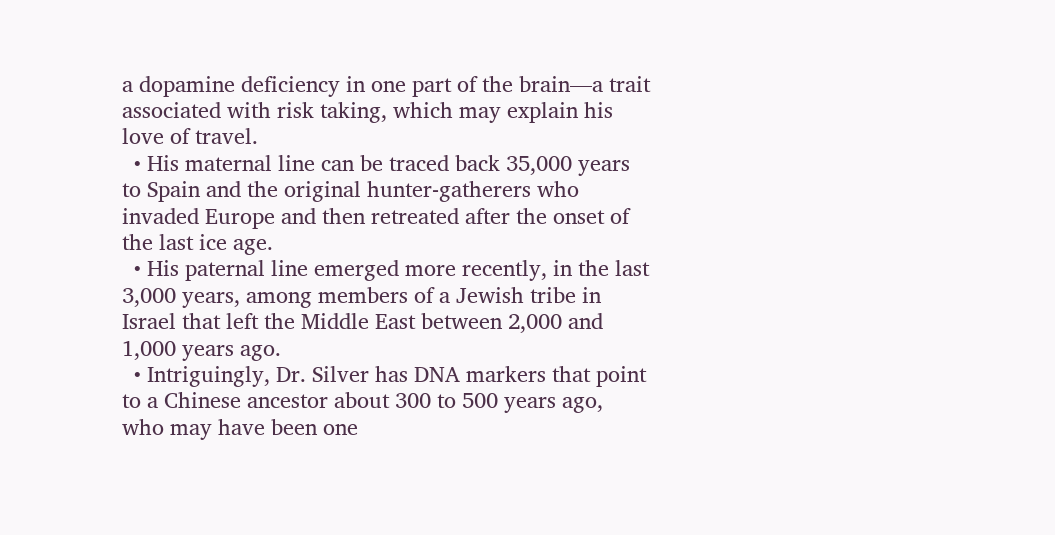a dopamine deficiency in one part of the brain—a trait associated with risk taking, which may explain his love of travel.
  • His maternal line can be traced back 35,000 years to Spain and the original hunter-gatherers who invaded Europe and then retreated after the onset of the last ice age.
  • His paternal line emerged more recently, in the last 3,000 years, among members of a Jewish tribe in Israel that left the Middle East between 2,000 and 1,000 years ago.
  • Intriguingly, Dr. Silver has DNA markers that point to a Chinese ancestor about 300 to 500 years ago, who may have been one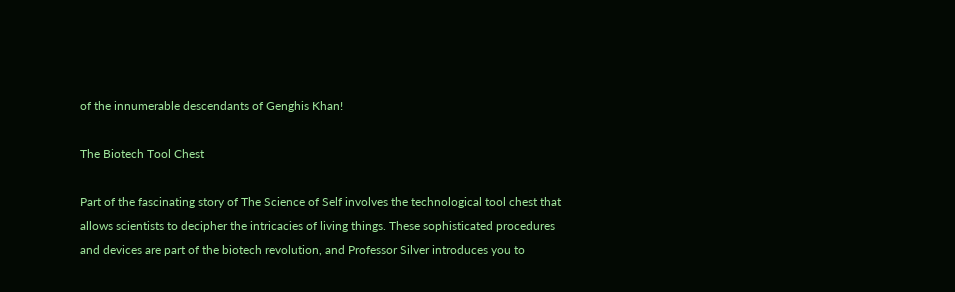of the innumerable descendants of Genghis Khan!

The Biotech Tool Chest

Part of the fascinating story of The Science of Self involves the technological tool chest that allows scientists to decipher the intricacies of living things. These sophisticated procedures and devices are part of the biotech revolution, and Professor Silver introduces you to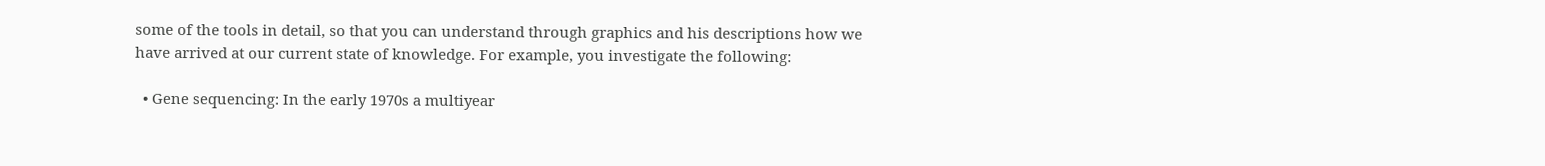some of the tools in detail, so that you can understand through graphics and his descriptions how we have arrived at our current state of knowledge. For example, you investigate the following:

  • Gene sequencing: In the early 1970s a multiyear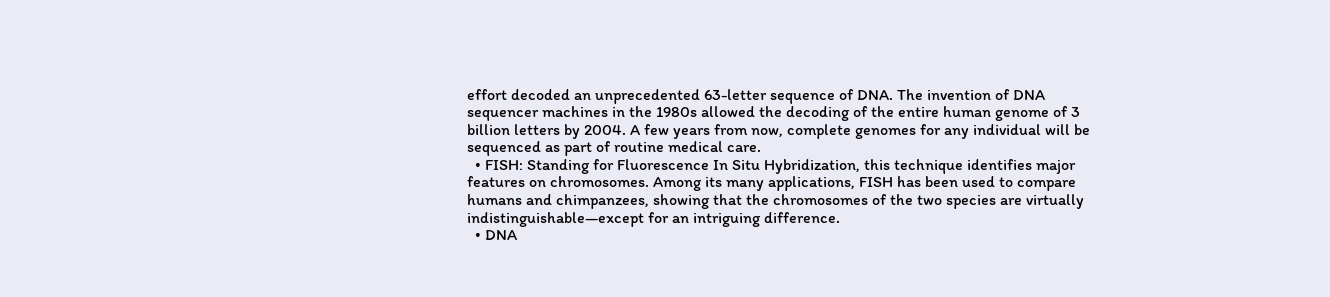effort decoded an unprecedented 63-letter sequence of DNA. The invention of DNA sequencer machines in the 1980s allowed the decoding of the entire human genome of 3 billion letters by 2004. A few years from now, complete genomes for any individual will be sequenced as part of routine medical care.
  • FISH: Standing for Fluorescence In Situ Hybridization, this technique identifies major features on chromosomes. Among its many applications, FISH has been used to compare humans and chimpanzees, showing that the chromosomes of the two species are virtually indistinguishable—except for an intriguing difference.
  • DNA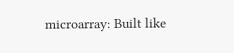microarray: Built like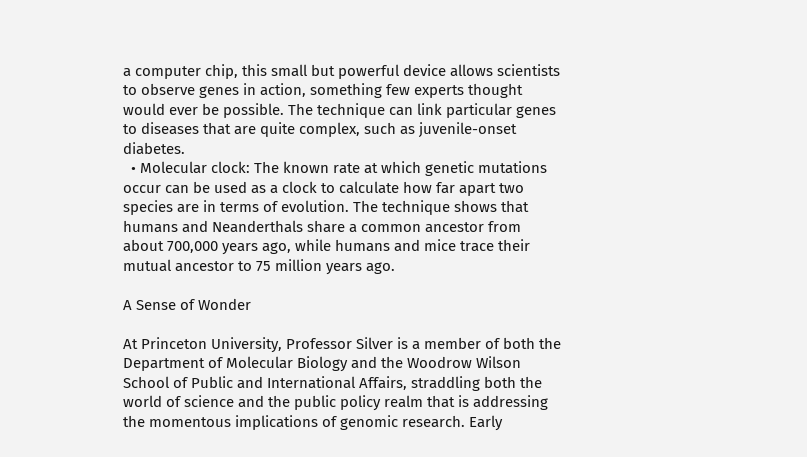a computer chip, this small but powerful device allows scientists to observe genes in action, something few experts thought would ever be possible. The technique can link particular genes to diseases that are quite complex, such as juvenile-onset diabetes.
  • Molecular clock: The known rate at which genetic mutations occur can be used as a clock to calculate how far apart two species are in terms of evolution. The technique shows that humans and Neanderthals share a common ancestor from about 700,000 years ago, while humans and mice trace their mutual ancestor to 75 million years ago.

A Sense of Wonder

At Princeton University, Professor Silver is a member of both the Department of Molecular Biology and the Woodrow Wilson School of Public and International Affairs, straddling both the world of science and the public policy realm that is addressing the momentous implications of genomic research. Early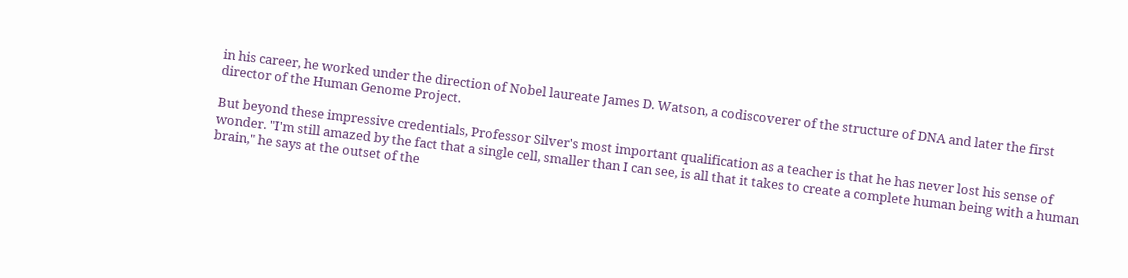in his career, he worked under the direction of Nobel laureate James D. Watson, a codiscoverer of the structure of DNA and later the first director of the Human Genome Project.

But beyond these impressive credentials, Professor Silver's most important qualification as a teacher is that he has never lost his sense of wonder. "I'm still amazed by the fact that a single cell, smaller than I can see, is all that it takes to create a complete human being with a human brain," he says at the outset of the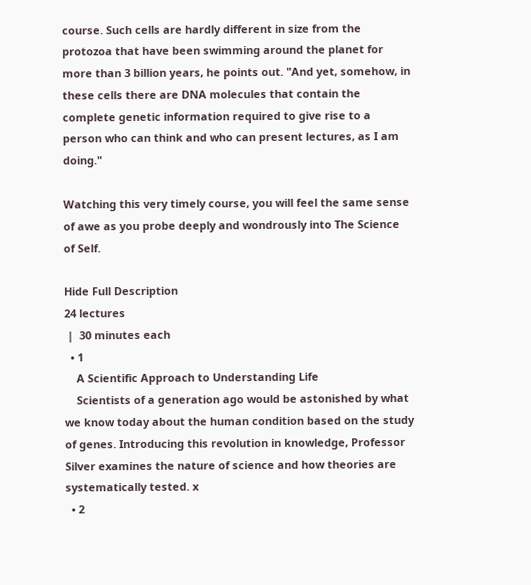course. Such cells are hardly different in size from the protozoa that have been swimming around the planet for more than 3 billion years, he points out. "And yet, somehow, in these cells there are DNA molecules that contain the complete genetic information required to give rise to a person who can think and who can present lectures, as I am doing."

Watching this very timely course, you will feel the same sense of awe as you probe deeply and wondrously into The Science of Self.

Hide Full Description
24 lectures
 |  30 minutes each
  • 1
    A Scientific Approach to Understanding Life
    Scientists of a generation ago would be astonished by what we know today about the human condition based on the study of genes. Introducing this revolution in knowledge, Professor Silver examines the nature of science and how theories are systematically tested. x
  • 2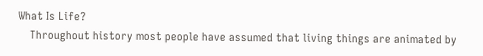What Is Life?
    Throughout history most people have assumed that living things are animated by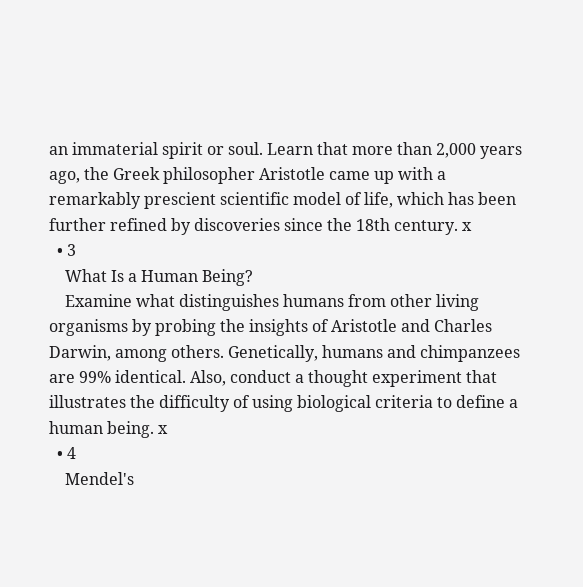an immaterial spirit or soul. Learn that more than 2,000 years ago, the Greek philosopher Aristotle came up with a remarkably prescient scientific model of life, which has been further refined by discoveries since the 18th century. x
  • 3
    What Is a Human Being?
    Examine what distinguishes humans from other living organisms by probing the insights of Aristotle and Charles Darwin, among others. Genetically, humans and chimpanzees are 99% identical. Also, conduct a thought experiment that illustrates the difficulty of using biological criteria to define a human being. x
  • 4
    Mendel's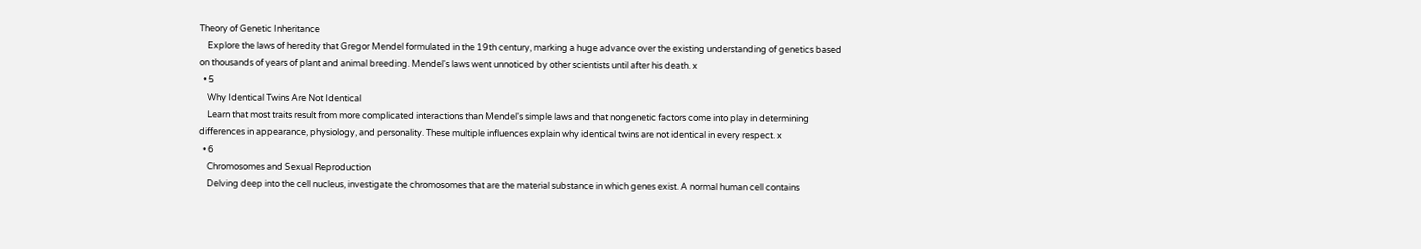Theory of Genetic Inheritance
    Explore the laws of heredity that Gregor Mendel formulated in the 19th century, marking a huge advance over the existing understanding of genetics based on thousands of years of plant and animal breeding. Mendel's laws went unnoticed by other scientists until after his death. x
  • 5
    Why Identical Twins Are Not Identical
    Learn that most traits result from more complicated interactions than Mendel's simple laws and that nongenetic factors come into play in determining differences in appearance, physiology, and personality. These multiple influences explain why identical twins are not identical in every respect. x
  • 6
    Chromosomes and Sexual Reproduction
    Delving deep into the cell nucleus, investigate the chromosomes that are the material substance in which genes exist. A normal human cell contains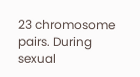23 chromosome pairs. During sexual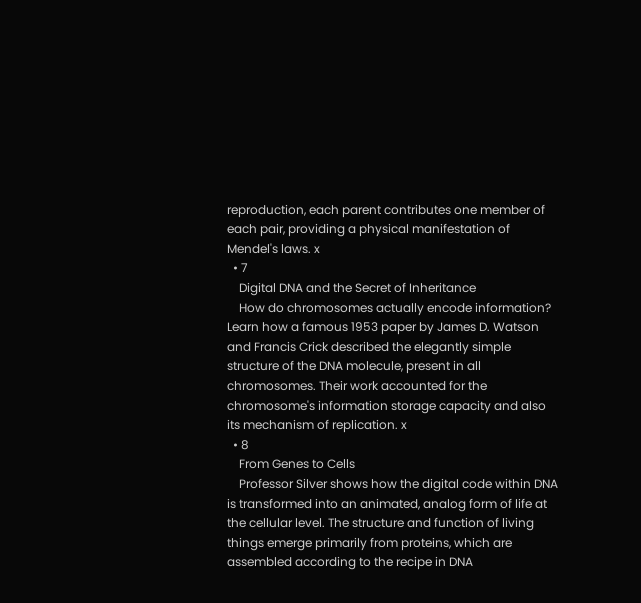reproduction, each parent contributes one member of each pair, providing a physical manifestation of Mendel's laws. x
  • 7
    Digital DNA and the Secret of Inheritance
    How do chromosomes actually encode information? Learn how a famous 1953 paper by James D. Watson and Francis Crick described the elegantly simple structure of the DNA molecule, present in all chromosomes. Their work accounted for the chromosome's information storage capacity and also its mechanism of replication. x
  • 8
    From Genes to Cells
    Professor Silver shows how the digital code within DNA is transformed into an animated, analog form of life at the cellular level. The structure and function of living things emerge primarily from proteins, which are assembled according to the recipe in DNA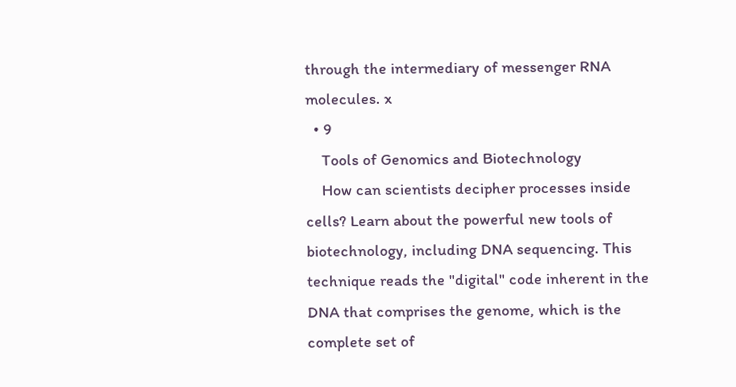through the intermediary of messenger RNA molecules. x
  • 9
    Tools of Genomics and Biotechnology
    How can scientists decipher processes inside cells? Learn about the powerful new tools of biotechnology, including DNA sequencing. This technique reads the "digital" code inherent in the DNA that comprises the genome, which is the complete set of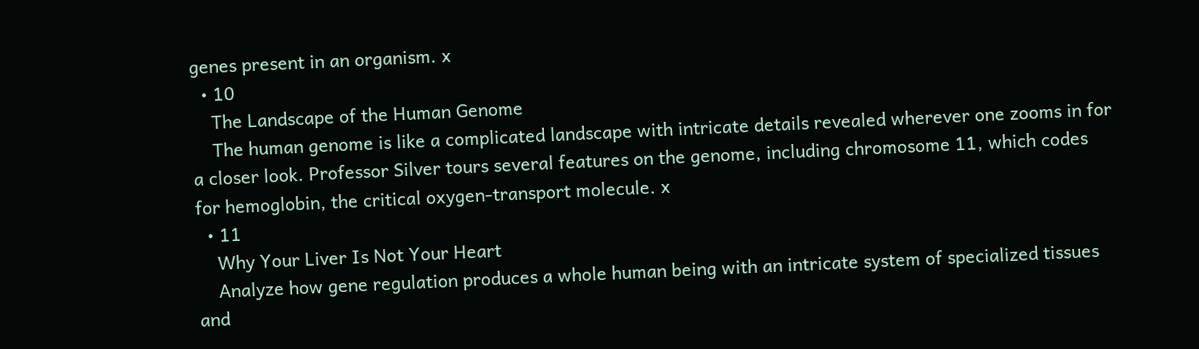genes present in an organism. x
  • 10
    The Landscape of the Human Genome
    The human genome is like a complicated landscape with intricate details revealed wherever one zooms in for a closer look. Professor Silver tours several features on the genome, including chromosome 11, which codes for hemoglobin, the critical oxygen-transport molecule. x
  • 11
    Why Your Liver Is Not Your Heart
    Analyze how gene regulation produces a whole human being with an intricate system of specialized tissues and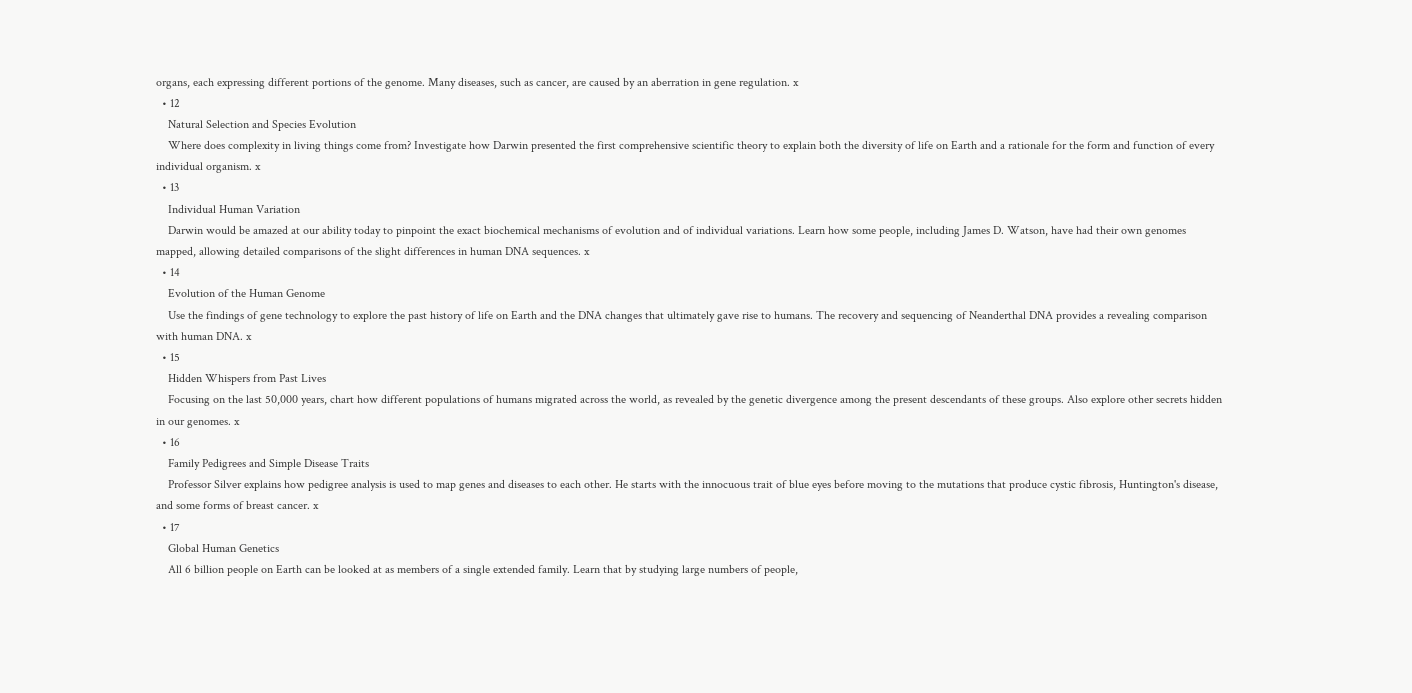organs, each expressing different portions of the genome. Many diseases, such as cancer, are caused by an aberration in gene regulation. x
  • 12
    Natural Selection and Species Evolution
    Where does complexity in living things come from? Investigate how Darwin presented the first comprehensive scientific theory to explain both the diversity of life on Earth and a rationale for the form and function of every individual organism. x
  • 13
    Individual Human Variation
    Darwin would be amazed at our ability today to pinpoint the exact biochemical mechanisms of evolution and of individual variations. Learn how some people, including James D. Watson, have had their own genomes mapped, allowing detailed comparisons of the slight differences in human DNA sequences. x
  • 14
    Evolution of the Human Genome
    Use the findings of gene technology to explore the past history of life on Earth and the DNA changes that ultimately gave rise to humans. The recovery and sequencing of Neanderthal DNA provides a revealing comparison with human DNA. x
  • 15
    Hidden Whispers from Past Lives
    Focusing on the last 50,000 years, chart how different populations of humans migrated across the world, as revealed by the genetic divergence among the present descendants of these groups. Also explore other secrets hidden in our genomes. x
  • 16
    Family Pedigrees and Simple Disease Traits
    Professor Silver explains how pedigree analysis is used to map genes and diseases to each other. He starts with the innocuous trait of blue eyes before moving to the mutations that produce cystic fibrosis, Huntington's disease, and some forms of breast cancer. x
  • 17
    Global Human Genetics
    All 6 billion people on Earth can be looked at as members of a single extended family. Learn that by studying large numbers of people,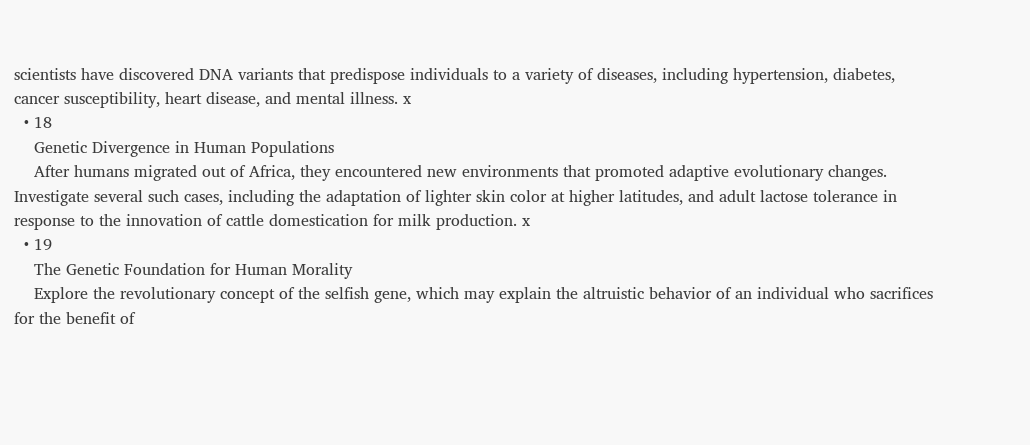scientists have discovered DNA variants that predispose individuals to a variety of diseases, including hypertension, diabetes, cancer susceptibility, heart disease, and mental illness. x
  • 18
    Genetic Divergence in Human Populations
    After humans migrated out of Africa, they encountered new environments that promoted adaptive evolutionary changes. Investigate several such cases, including the adaptation of lighter skin color at higher latitudes, and adult lactose tolerance in response to the innovation of cattle domestication for milk production. x
  • 19
    The Genetic Foundation for Human Morality
    Explore the revolutionary concept of the selfish gene, which may explain the altruistic behavior of an individual who sacrifices for the benefit of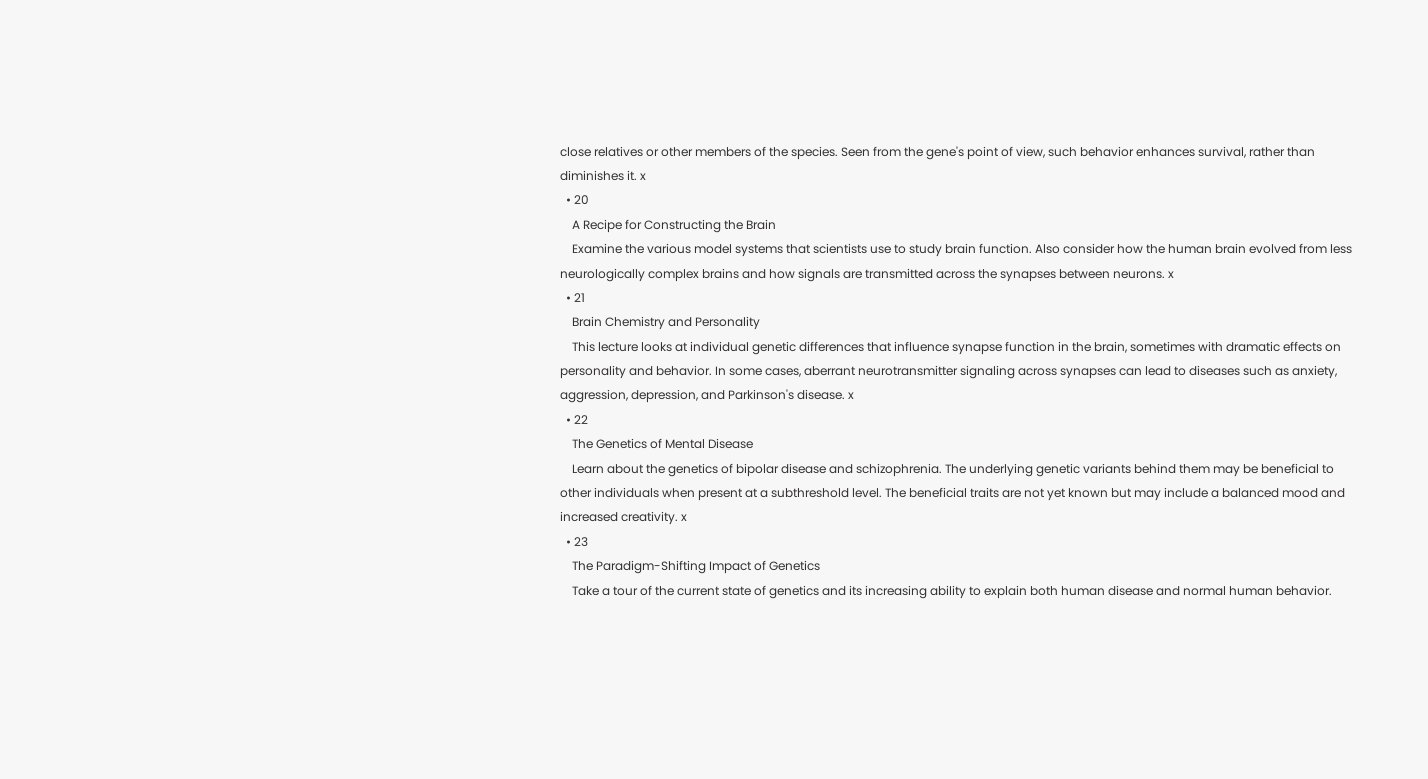close relatives or other members of the species. Seen from the gene's point of view, such behavior enhances survival, rather than diminishes it. x
  • 20
    A Recipe for Constructing the Brain
    Examine the various model systems that scientists use to study brain function. Also consider how the human brain evolved from less neurologically complex brains and how signals are transmitted across the synapses between neurons. x
  • 21
    Brain Chemistry and Personality
    This lecture looks at individual genetic differences that influence synapse function in the brain, sometimes with dramatic effects on personality and behavior. In some cases, aberrant neurotransmitter signaling across synapses can lead to diseases such as anxiety, aggression, depression, and Parkinson's disease. x
  • 22
    The Genetics of Mental Disease
    Learn about the genetics of bipolar disease and schizophrenia. The underlying genetic variants behind them may be beneficial to other individuals when present at a subthreshold level. The beneficial traits are not yet known but may include a balanced mood and increased creativity. x
  • 23
    The Paradigm-Shifting Impact of Genetics
    Take a tour of the current state of genetics and its increasing ability to explain both human disease and normal human behavior.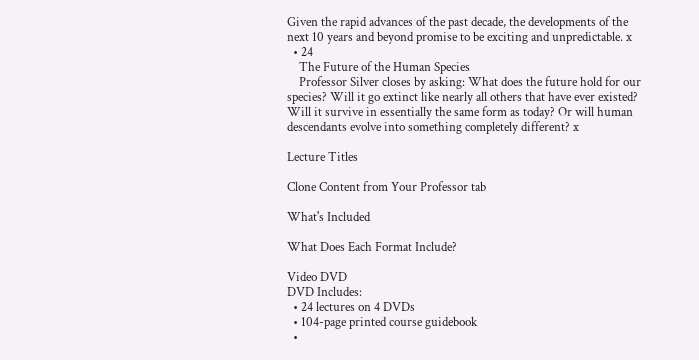Given the rapid advances of the past decade, the developments of the next 10 years and beyond promise to be exciting and unpredictable. x
  • 24
    The Future of the Human Species
    Professor Silver closes by asking: What does the future hold for our species? Will it go extinct like nearly all others that have ever existed? Will it survive in essentially the same form as today? Or will human descendants evolve into something completely different? x

Lecture Titles

Clone Content from Your Professor tab

What's Included

What Does Each Format Include?

Video DVD
DVD Includes:
  • 24 lectures on 4 DVDs
  • 104-page printed course guidebook
  •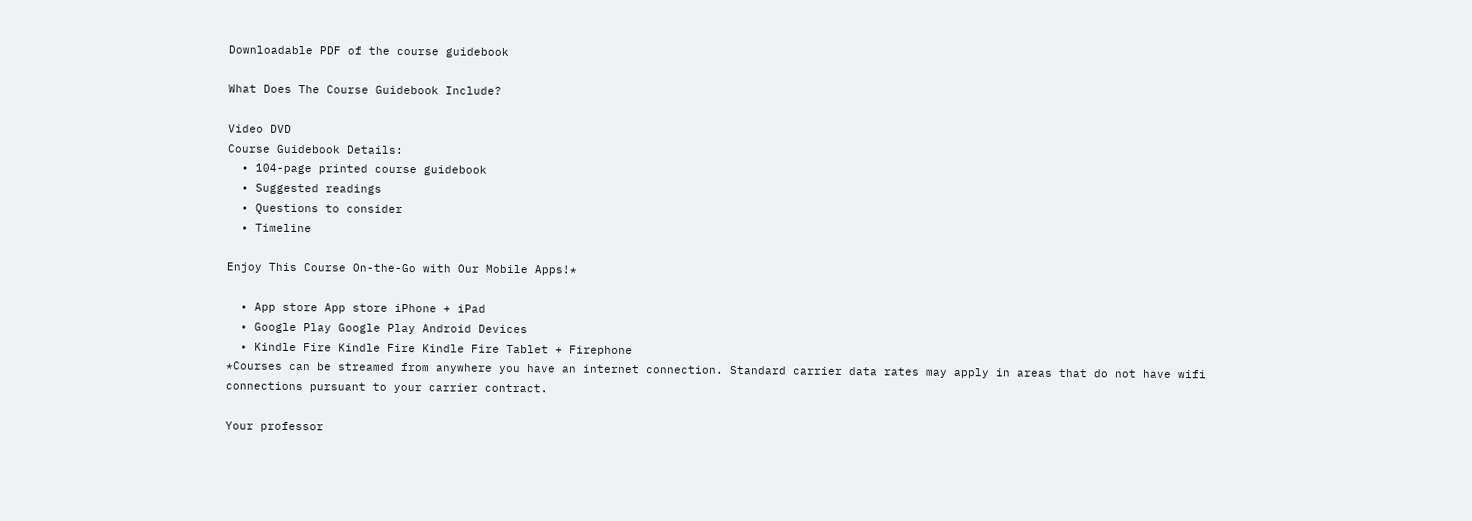Downloadable PDF of the course guidebook

What Does The Course Guidebook Include?

Video DVD
Course Guidebook Details:
  • 104-page printed course guidebook
  • Suggested readings
  • Questions to consider
  • Timeline

Enjoy This Course On-the-Go with Our Mobile Apps!*

  • App store App store iPhone + iPad
  • Google Play Google Play Android Devices
  • Kindle Fire Kindle Fire Kindle Fire Tablet + Firephone
*Courses can be streamed from anywhere you have an internet connection. Standard carrier data rates may apply in areas that do not have wifi connections pursuant to your carrier contract.

Your professor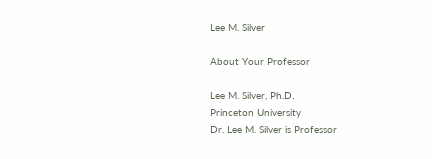Lee M. Silver

About Your Professor

Lee M. Silver, Ph.D.
Princeton University
Dr. Lee M. Silver is Professor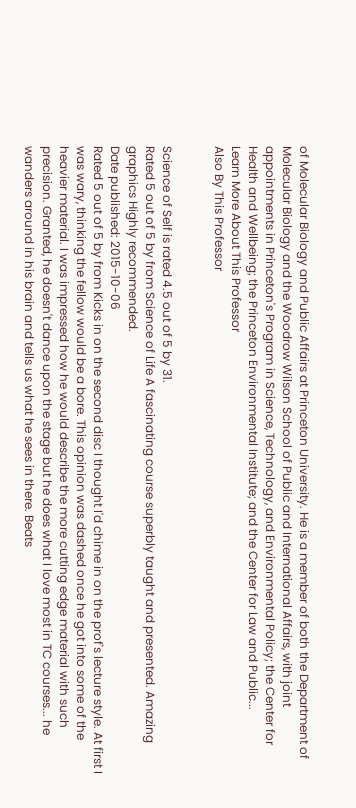of Molecular Biology and Public Affairs at Princeton University. He is a member of both the Department of Molecular Biology and the Woodrow Wilson School of Public and International Affairs, with joint appointments in Princeton's Program in Science, Technology, and Environmental Policy; the Center for Health and Wellbeing; the Princeton Environmental Institute; and the Center for Law and Public...
Learn More About This Professor
Also By This Professor


Science of Self is rated 4.5 out of 5 by 31.
Rated 5 out of 5 by from Science of Life A fascinating course superbly taught and presented. Amazing graphics Highly recommended.
Date published: 2015-10-06
Rated 5 out of 5 by from Kicks in on the second disc I thought I'd chime in on the prof's lecture style. At first I was wary, thinking the fellow would be a bore. This opinion was dashed once he got into some of the heavier material. I was impressed how he would describe the more cutting edge material with such precision. Granted, he doesn't dance upon the stage but he does what I love most in TC courses... he wanders around in his brain and tells us what he sees in there. Beats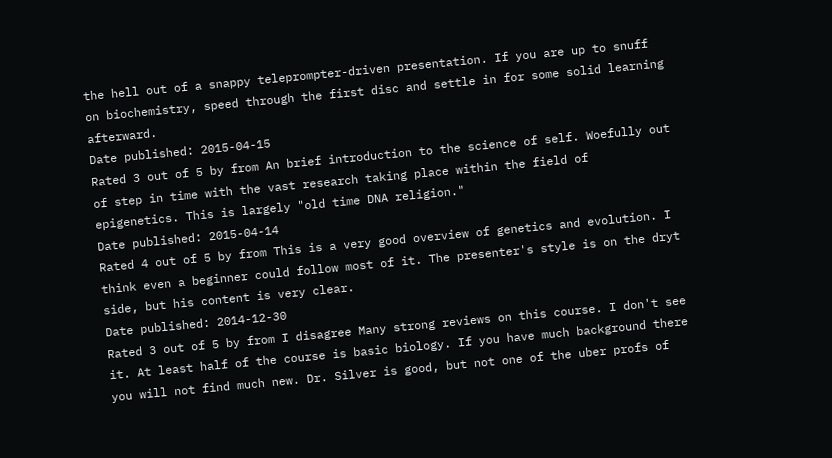the hell out of a snappy teleprompter-driven presentation. If you are up to snuff on biochemistry, speed through the first disc and settle in for some solid learning afterward.
Date published: 2015-04-15
Rated 3 out of 5 by from An brief introduction to the science of self. Woefully out of step in time with the vast research taking place within the field of epigenetics. This is largely "old time DNA religion."
Date published: 2015-04-14
Rated 4 out of 5 by from This is a very good overview of genetics and evolution. I think even a beginner could follow most of it. The presenter's style is on the dryt side, but his content is very clear.
Date published: 2014-12-30
Rated 3 out of 5 by from I disagree Many strong reviews on this course. I don't see it. At least half of the course is basic biology. If you have much background there you will not find much new. Dr. Silver is good, but not one of the uber profs of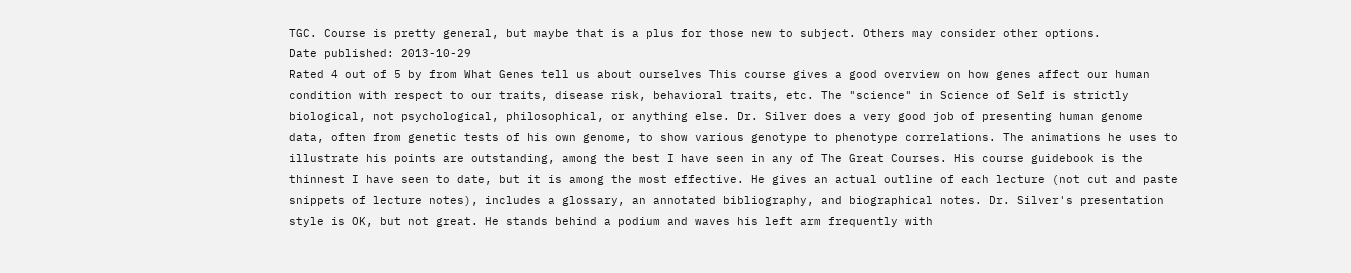TGC. Course is pretty general, but maybe that is a plus for those new to subject. Others may consider other options.
Date published: 2013-10-29
Rated 4 out of 5 by from What Genes tell us about ourselves This course gives a good overview on how genes affect our human condition with respect to our traits, disease risk, behavioral traits, etc. The "science" in Science of Self is strictly biological, not psychological, philosophical, or anything else. Dr. Silver does a very good job of presenting human genome data, often from genetic tests of his own genome, to show various genotype to phenotype correlations. The animations he uses to illustrate his points are outstanding, among the best I have seen in any of The Great Courses. His course guidebook is the thinnest I have seen to date, but it is among the most effective. He gives an actual outline of each lecture (not cut and paste snippets of lecture notes), includes a glossary, an annotated bibliography, and biographical notes. Dr. Silver's presentation style is OK, but not great. He stands behind a podium and waves his left arm frequently with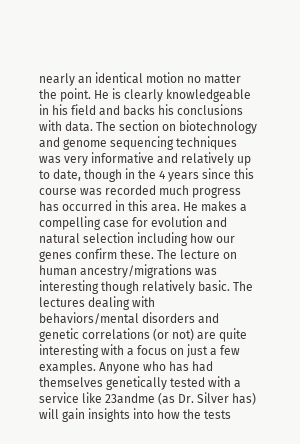nearly an identical motion no matter the point. He is clearly knowledgeable in his field and backs his conclusions with data. The section on biotechnology and genome sequencing techniques was very informative and relatively up to date, though in the 4 years since this course was recorded much progress has occurred in this area. He makes a compelling case for evolution and natural selection including how our genes confirm these. The lecture on human ancestry/migrations was interesting though relatively basic. The lectures dealing with behaviors/mental disorders and genetic correlations (or not) are quite interesting with a focus on just a few examples. Anyone who has had themselves genetically tested with a service like 23andme (as Dr. Silver has) will gain insights into how the tests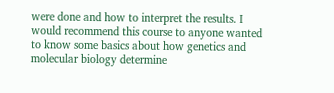were done and how to interpret the results. I would recommend this course to anyone wanted to know some basics about how genetics and molecular biology determine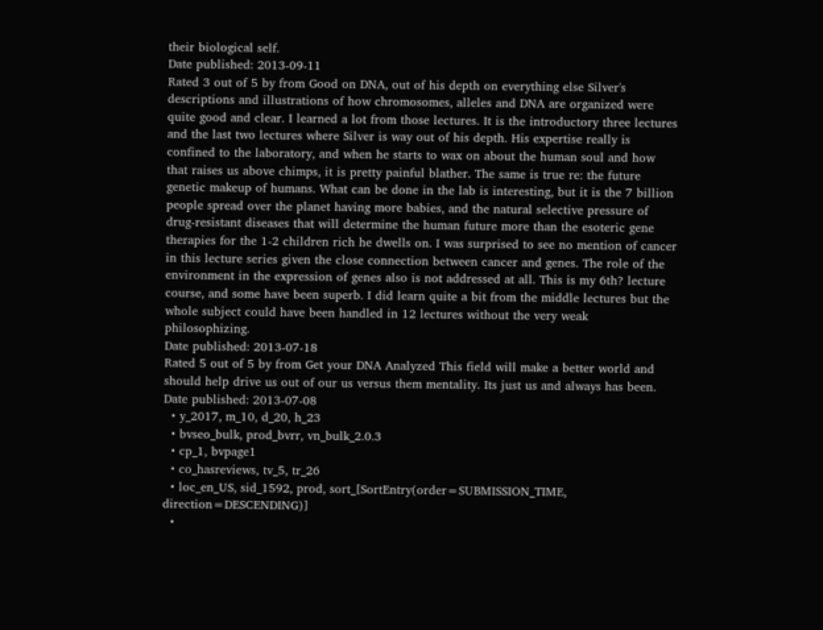their biological self.
Date published: 2013-09-11
Rated 3 out of 5 by from Good on DNA, out of his depth on everything else Silver's descriptions and illustrations of how chromosomes, alleles and DNA are organized were quite good and clear. I learned a lot from those lectures. It is the introductory three lectures and the last two lectures where Silver is way out of his depth. His expertise really is confined to the laboratory, and when he starts to wax on about the human soul and how that raises us above chimps, it is pretty painful blather. The same is true re: the future genetic makeup of humans. What can be done in the lab is interesting, but it is the 7 billion people spread over the planet having more babies, and the natural selective pressure of drug-resistant diseases that will determine the human future more than the esoteric gene therapies for the 1-2 children rich he dwells on. I was surprised to see no mention of cancer in this lecture series given the close connection between cancer and genes. The role of the environment in the expression of genes also is not addressed at all. This is my 6th? lecture course, and some have been superb. I did learn quite a bit from the middle lectures but the whole subject could have been handled in 12 lectures without the very weak philosophizing.
Date published: 2013-07-18
Rated 5 out of 5 by from Get your DNA Analyzed This field will make a better world and should help drive us out of our us versus them mentality. Its just us and always has been.
Date published: 2013-07-08
  • y_2017, m_10, d_20, h_23
  • bvseo_bulk, prod_bvrr, vn_bulk_2.0.3
  • cp_1, bvpage1
  • co_hasreviews, tv_5, tr_26
  • loc_en_US, sid_1592, prod, sort_[SortEntry(order=SUBMISSION_TIME, direction=DESCENDING)]
  •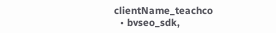clientName_teachco
  • bvseo_sdk,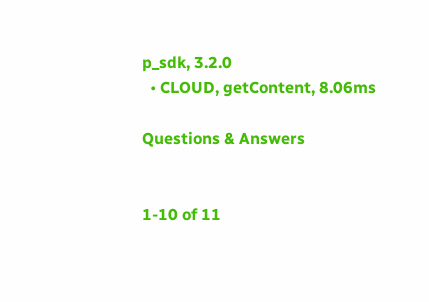p_sdk, 3.2.0
  • CLOUD, getContent, 8.06ms

Questions & Answers


1-10 of 11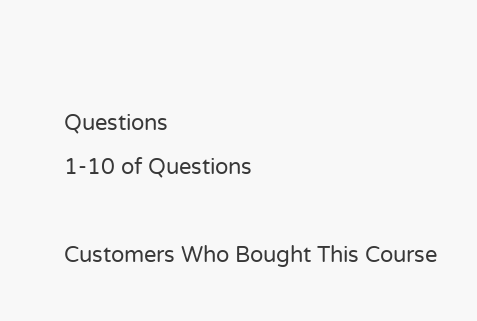Questions
1-10 of Questions

Customers Who Bought This Course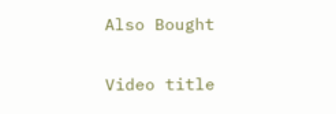Also Bought

Video title